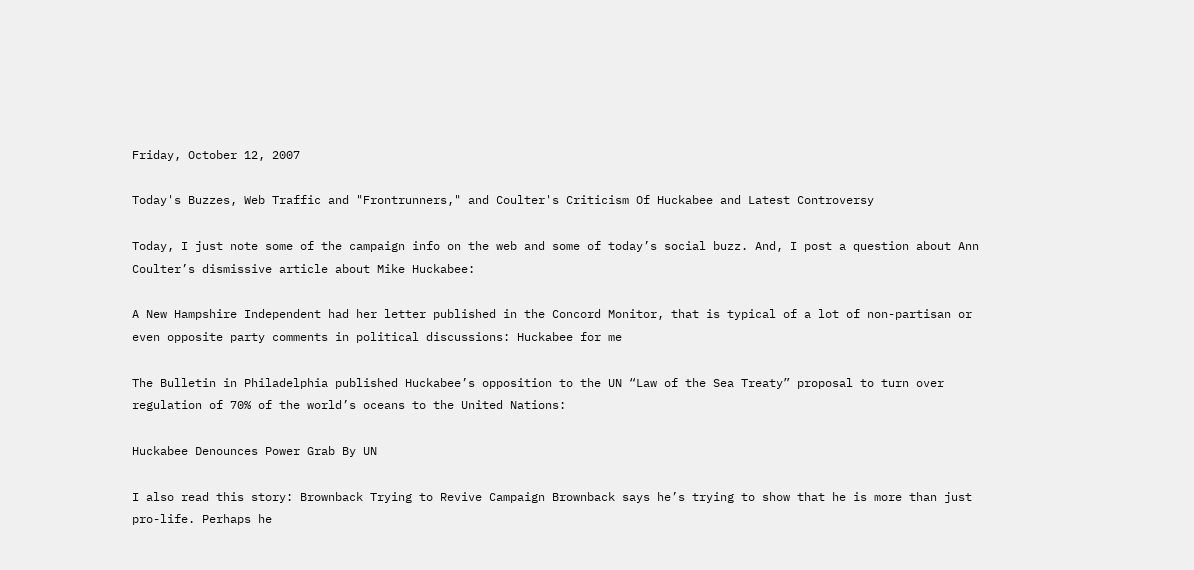Friday, October 12, 2007

Today's Buzzes, Web Traffic and "Frontrunners," and Coulter's Criticism Of Huckabee and Latest Controversy

Today, I just note some of the campaign info on the web and some of today’s social buzz. And, I post a question about Ann Coulter’s dismissive article about Mike Huckabee:

A New Hampshire Independent had her letter published in the Concord Monitor, that is typical of a lot of non-partisan or even opposite party comments in political discussions: Huckabee for me

The Bulletin in Philadelphia published Huckabee’s opposition to the UN “Law of the Sea Treaty” proposal to turn over regulation of 70% of the world’s oceans to the United Nations:

Huckabee Denounces Power Grab By UN

I also read this story: Brownback Trying to Revive Campaign Brownback says he’s trying to show that he is more than just pro-life. Perhaps he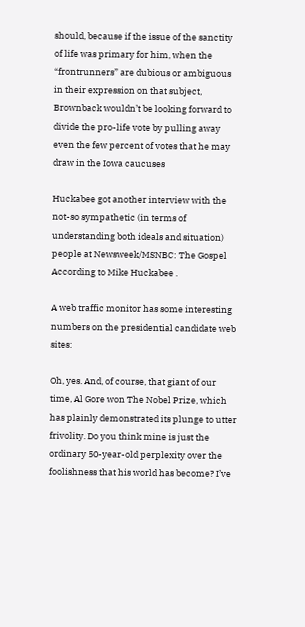should, because if the issue of the sanctity of life was primary for him, when the “frontrunners” are dubious or ambiguous in their expression on that subject, Brownback wouldn’t be looking forward to divide the pro-life vote by pulling away even the few percent of votes that he may draw in the Iowa caucuses

Huckabee got another interview with the not-so sympathetic (in terms of understanding both ideals and situation) people at Newsweek/MSNBC: The Gospel According to Mike Huckabee .

A web traffic monitor has some interesting numbers on the presidential candidate web sites:

Oh, yes. And, of course, that giant of our time, Al Gore won The Nobel Prize, which has plainly demonstrated its plunge to utter frivolity. Do you think mine is just the ordinary 50-year-old perplexity over the foolishness that his world has become? I’ve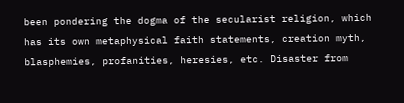been pondering the dogma of the secularist religion, which has its own metaphysical faith statements, creation myth, blasphemies, profanities, heresies, etc. Disaster from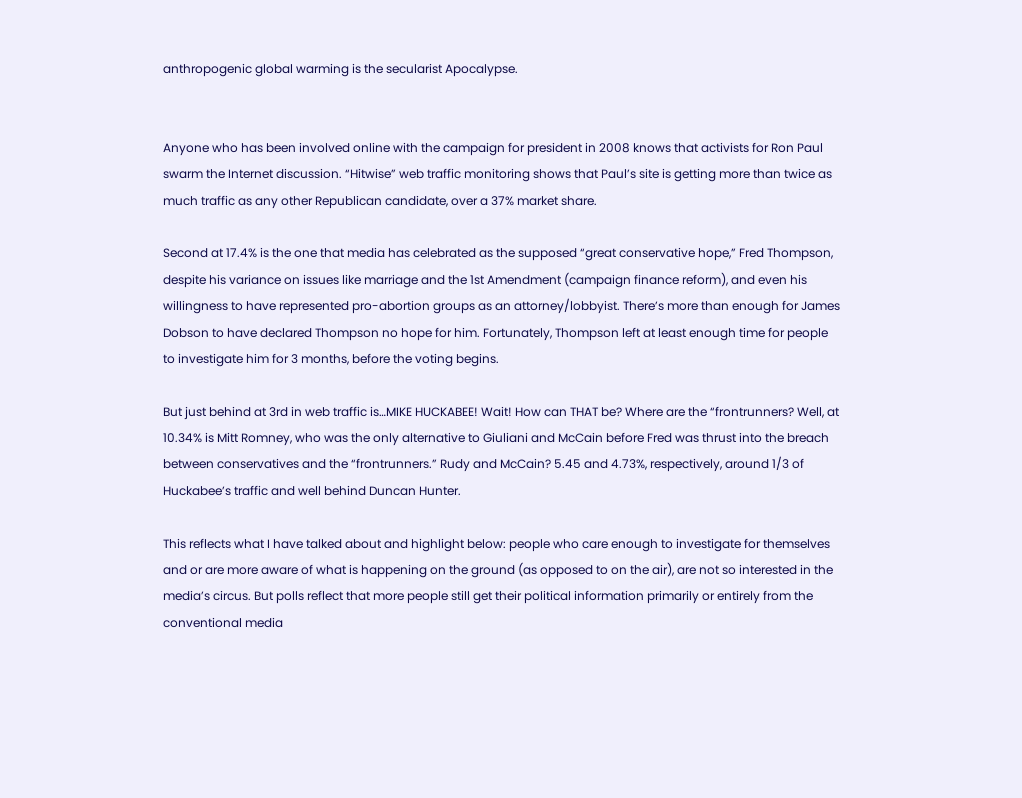anthropogenic global warming is the secularist Apocalypse.


Anyone who has been involved online with the campaign for president in 2008 knows that activists for Ron Paul swarm the Internet discussion. “Hitwise” web traffic monitoring shows that Paul’s site is getting more than twice as much traffic as any other Republican candidate, over a 37% market share.

Second at 17.4% is the one that media has celebrated as the supposed “great conservative hope,” Fred Thompson, despite his variance on issues like marriage and the 1st Amendment (campaign finance reform), and even his willingness to have represented pro-abortion groups as an attorney/lobbyist. There’s more than enough for James Dobson to have declared Thompson no hope for him. Fortunately, Thompson left at least enough time for people to investigate him for 3 months, before the voting begins.

But just behind at 3rd in web traffic is…MIKE HUCKABEE! Wait! How can THAT be? Where are the “frontrunners? Well, at 10.34% is Mitt Romney, who was the only alternative to Giuliani and McCain before Fred was thrust into the breach between conservatives and the “frontrunners.” Rudy and McCain? 5.45 and 4.73%, respectively, around 1/3 of Huckabee’s traffic and well behind Duncan Hunter.

This reflects what I have talked about and highlight below: people who care enough to investigate for themselves and or are more aware of what is happening on the ground (as opposed to on the air), are not so interested in the media’s circus. But polls reflect that more people still get their political information primarily or entirely from the conventional media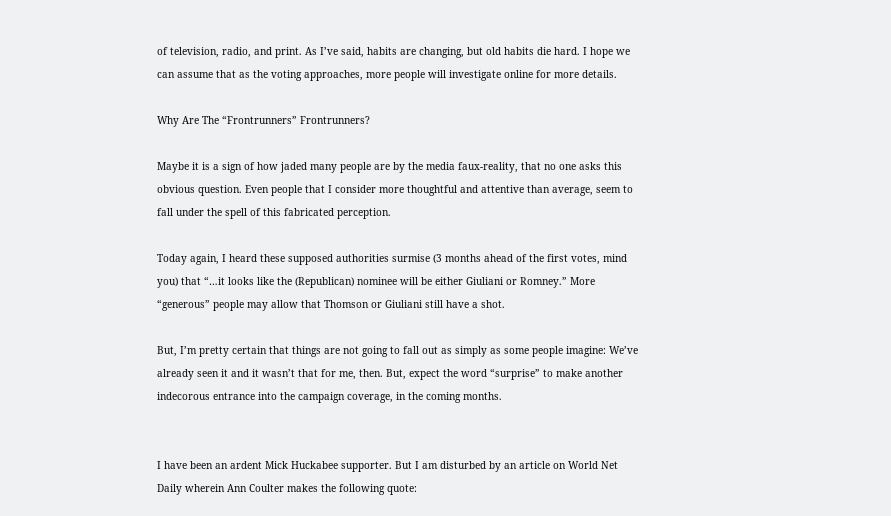of television, radio, and print. As I’ve said, habits are changing, but old habits die hard. I hope we can assume that as the voting approaches, more people will investigate online for more details.

Why Are The “Frontrunners” Frontrunners?

Maybe it is a sign of how jaded many people are by the media faux-reality, that no one asks this obvious question. Even people that I consider more thoughtful and attentive than average, seem to fall under the spell of this fabricated perception.

Today again, I heard these supposed authorities surmise (3 months ahead of the first votes, mind you) that “…it looks like the (Republican) nominee will be either Giuliani or Romney.” More “generous” people may allow that Thomson or Giuliani still have a shot.

But, I’m pretty certain that things are not going to fall out as simply as some people imagine: We’ve already seen it and it wasn’t that for me, then. But, expect the word “surprise” to make another indecorous entrance into the campaign coverage, in the coming months.


I have been an ardent Mick Huckabee supporter. But I am disturbed by an article on World Net Daily wherein Ann Coulter makes the following quote: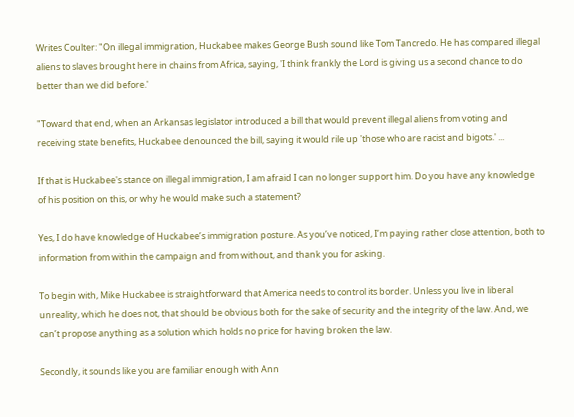Writes Coulter: "On illegal immigration, Huckabee makes George Bush sound like Tom Tancredo. He has compared illegal aliens to slaves brought here in chains from Africa, saying, 'I think frankly the Lord is giving us a second chance to do better than we did before.'

"Toward that end, when an Arkansas legislator introduced a bill that would prevent illegal aliens from voting and receiving state benefits, Huckabee denounced the bill, saying it would rile up 'those who are racist and bigots.' ...

If that is Huckabee's stance on illegal immigration, I am afraid I can no longer support him. Do you have any knowledge of his position on this, or why he would make such a statement?

Yes, I do have knowledge of Huckabee’s immigration posture. As you’ve noticed, I’m paying rather close attention, both to information from within the campaign and from without, and thank you for asking.

To begin with, Mike Huckabee is straightforward that America needs to control its border. Unless you live in liberal unreality, which he does not, that should be obvious both for the sake of security and the integrity of the law. And, we can’t propose anything as a solution which holds no price for having broken the law.

Secondly, it sounds like you are familiar enough with Ann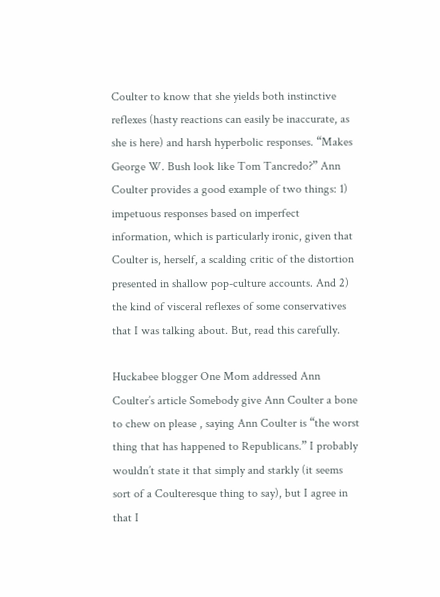Coulter to know that she yields both instinctive reflexes (hasty reactions can easily be inaccurate, as she is here) and harsh hyperbolic responses. “Makes George W. Bush look like Tom Tancredo?” Ann Coulter provides a good example of two things: 1) impetuous responses based on imperfect information, which is particularly ironic, given that Coulter is, herself, a scalding critic of the distortion presented in shallow pop-culture accounts. And 2) the kind of visceral reflexes of some conservatives that I was talking about. But, read this carefully.

Huckabee blogger One Mom addressed Ann Coulter’s article Somebody give Ann Coulter a bone to chew on please , saying Ann Coulter is “the worst thing that has happened to Republicans.” I probably wouldn’t state it that simply and starkly (it seems sort of a Coulteresque thing to say), but I agree in that I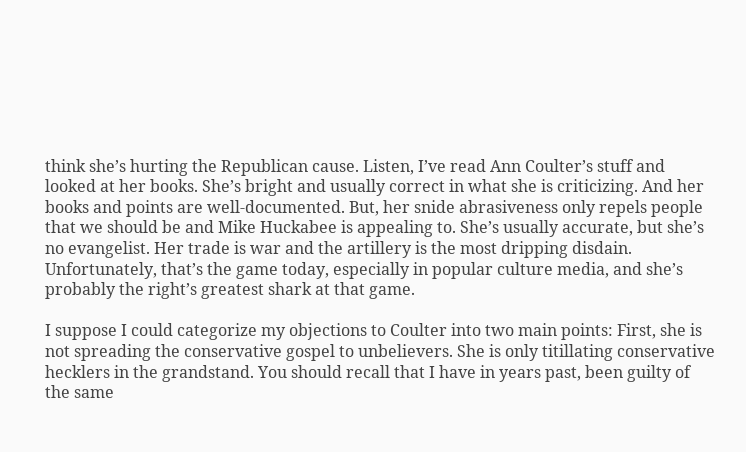think she’s hurting the Republican cause. Listen, I’ve read Ann Coulter’s stuff and looked at her books. She’s bright and usually correct in what she is criticizing. And her books and points are well-documented. But, her snide abrasiveness only repels people that we should be and Mike Huckabee is appealing to. She’s usually accurate, but she’s no evangelist. Her trade is war and the artillery is the most dripping disdain. Unfortunately, that’s the game today, especially in popular culture media, and she’s probably the right’s greatest shark at that game.

I suppose I could categorize my objections to Coulter into two main points: First, she is not spreading the conservative gospel to unbelievers. She is only titillating conservative hecklers in the grandstand. You should recall that I have in years past, been guilty of the same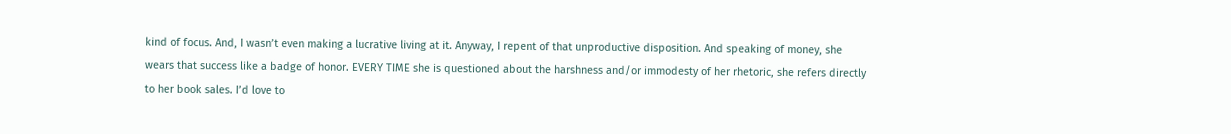kind of focus. And, I wasn’t even making a lucrative living at it. Anyway, I repent of that unproductive disposition. And speaking of money, she wears that success like a badge of honor. EVERY TIME she is questioned about the harshness and/or immodesty of her rhetoric, she refers directly to her book sales. I’d love to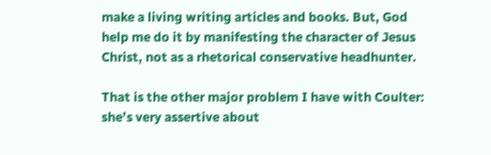make a living writing articles and books. But, God help me do it by manifesting the character of Jesus Christ, not as a rhetorical conservative headhunter.

That is the other major problem I have with Coulter: she’s very assertive about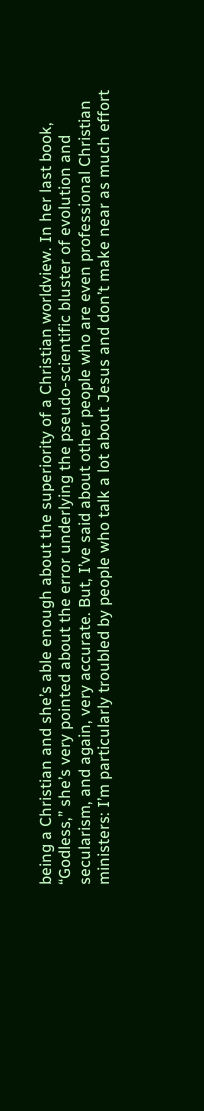being a Christian and she’s able enough about the superiority of a Christian worldview. In her last book, “Godless,” she’s very pointed about the error underlying the pseudo-scientific bluster of evolution and secularism, and again, very accurate. But, I’ve said about other people who are even professional Christian ministers: I’m particularly troubled by people who talk a lot about Jesus and don’t make near as much effort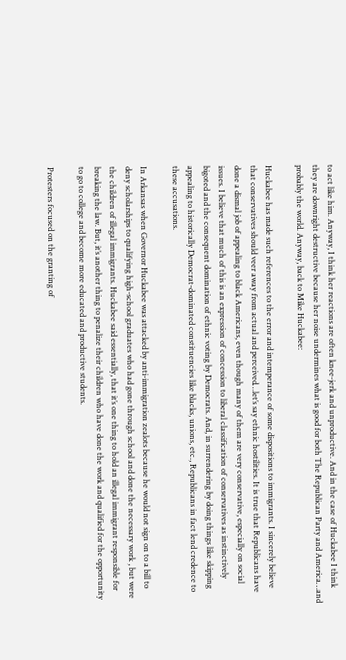to act like him. Anyway, I think her reactions are often knee-jerk and unproductive. And in the case of Huckabee I think they are downright destructive because her noise undermines what is good for both The Republican Party and America…and probably the world. Anyway, back to Mike Huckabee:

Huckabee has made such references to the error and intemperance of some dispositions to immigrants. I sincerely believe that conservatives should veer away from actual and perceived…let’s say ethnic hostilities. It is true that Republicans have done a dismal job of appealing to black Americans, even though many of them are very conservative, especially on social issues. I believe that much of this is an expression of concession to liberal classification of conservatives as instinctively bigoted and the consequent domination of ethnic voting by Democrats. And, in surrendering by doing things like skipping appealing to historically Democrat-dominated constituencies like blacks, unions, etc., Republicans in fact lend credence to these accusations.

In Arkansas when Governor Huckabee was attacked by anti-immigration zealots because he would not sign on to a bill to deny scholarships to qualifying high-school graduates who had gone through school and done the necessary work , but were the children of illegal immigrants. Huckabee said essentially, that it’s one thing to hold an illegal immigrant responsible for breaking the law. But, it’s another thing to penalize their children who have done the work and qualified for the opportunity to go to college and become more educated and productive students.

Protesters focused on the granting of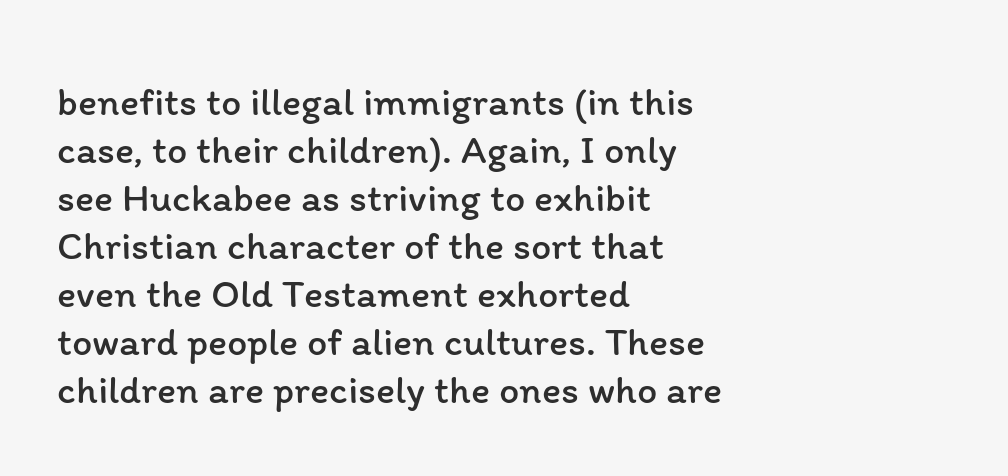benefits to illegal immigrants (in this case, to their children). Again, I only see Huckabee as striving to exhibit Christian character of the sort that even the Old Testament exhorted toward people of alien cultures. These children are precisely the ones who are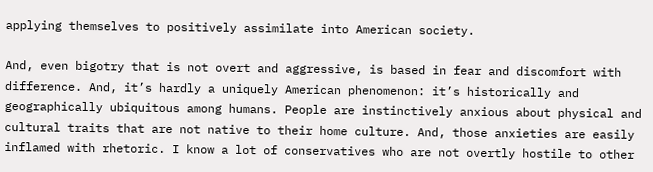applying themselves to positively assimilate into American society.

And, even bigotry that is not overt and aggressive, is based in fear and discomfort with difference. And, it’s hardly a uniquely American phenomenon: it’s historically and geographically ubiquitous among humans. People are instinctively anxious about physical and cultural traits that are not native to their home culture. And, those anxieties are easily inflamed with rhetoric. I know a lot of conservatives who are not overtly hostile to other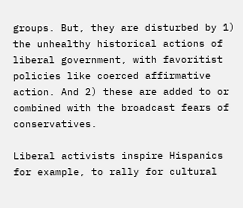groups. But, they are disturbed by 1) the unhealthy historical actions of liberal government, with favoritist policies like coerced affirmative action. And 2) these are added to or combined with the broadcast fears of conservatives.

Liberal activists inspire Hispanics for example, to rally for cultural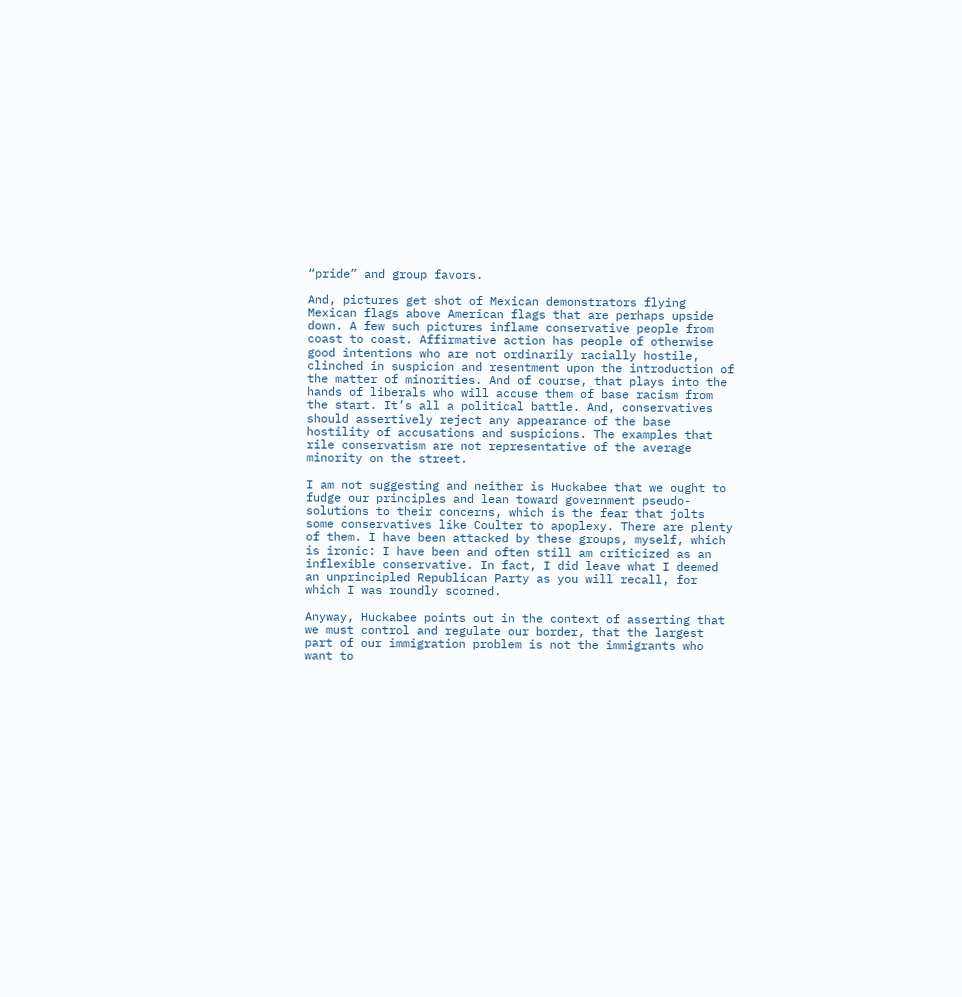“pride” and group favors.

And, pictures get shot of Mexican demonstrators flying Mexican flags above American flags that are perhaps upside down. A few such pictures inflame conservative people from coast to coast. Affirmative action has people of otherwise good intentions who are not ordinarily racially hostile, clinched in suspicion and resentment upon the introduction of the matter of minorities. And of course, that plays into the hands of liberals who will accuse them of base racism from the start. It’s all a political battle. And, conservatives should assertively reject any appearance of the base hostility of accusations and suspicions. The examples that rile conservatism are not representative of the average minority on the street.

I am not suggesting and neither is Huckabee that we ought to fudge our principles and lean toward government pseudo-solutions to their concerns, which is the fear that jolts some conservatives like Coulter to apoplexy. There are plenty of them. I have been attacked by these groups, myself, which is ironic: I have been and often still am criticized as an inflexible conservative. In fact, I did leave what I deemed an unprincipled Republican Party as you will recall, for which I was roundly scorned.

Anyway, Huckabee points out in the context of asserting that we must control and regulate our border, that the largest part of our immigration problem is not the immigrants who want to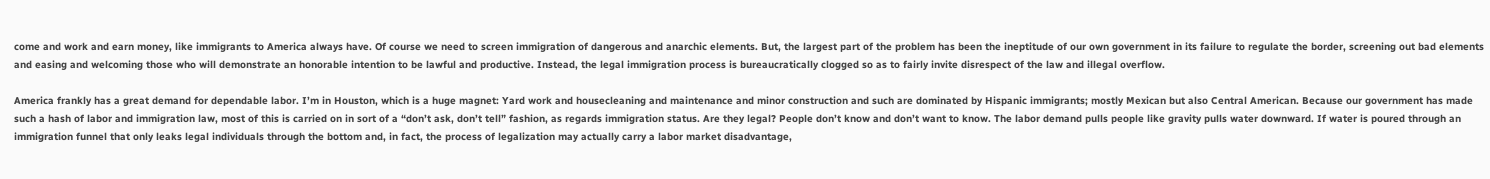come and work and earn money, like immigrants to America always have. Of course we need to screen immigration of dangerous and anarchic elements. But, the largest part of the problem has been the ineptitude of our own government in its failure to regulate the border, screening out bad elements and easing and welcoming those who will demonstrate an honorable intention to be lawful and productive. Instead, the legal immigration process is bureaucratically clogged so as to fairly invite disrespect of the law and illegal overflow.

America frankly has a great demand for dependable labor. I’m in Houston, which is a huge magnet: Yard work and housecleaning and maintenance and minor construction and such are dominated by Hispanic immigrants; mostly Mexican but also Central American. Because our government has made such a hash of labor and immigration law, most of this is carried on in sort of a “don’t ask, don’t tell” fashion, as regards immigration status. Are they legal? People don’t know and don’t want to know. The labor demand pulls people like gravity pulls water downward. If water is poured through an immigration funnel that only leaks legal individuals through the bottom and, in fact, the process of legalization may actually carry a labor market disadvantage,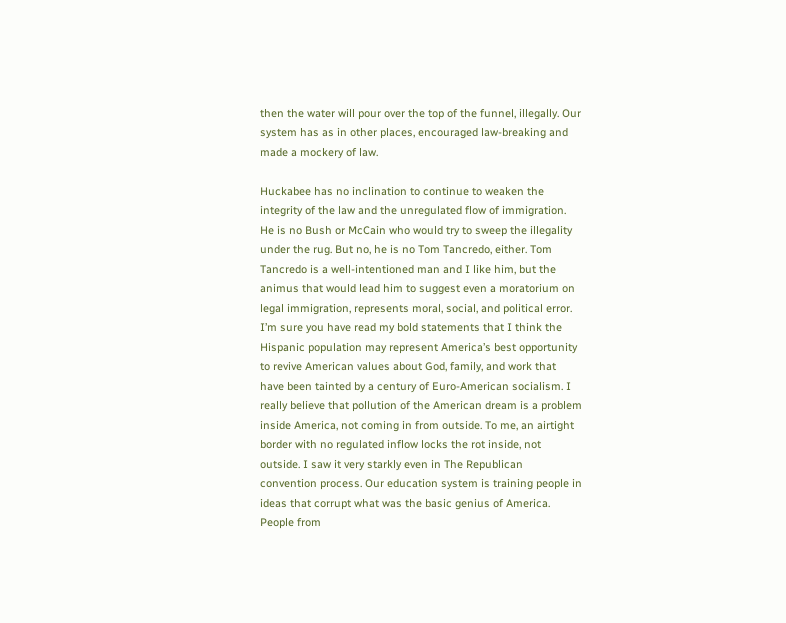then the water will pour over the top of the funnel, illegally. Our system has as in other places, encouraged law-breaking and made a mockery of law.

Huckabee has no inclination to continue to weaken the integrity of the law and the unregulated flow of immigration. He is no Bush or McCain who would try to sweep the illegality under the rug. But no, he is no Tom Tancredo, either. Tom Tancredo is a well-intentioned man and I like him, but the animus that would lead him to suggest even a moratorium on legal immigration, represents moral, social, and political error. I’m sure you have read my bold statements that I think the Hispanic population may represent America’s best opportunity to revive American values about God, family, and work that have been tainted by a century of Euro-American socialism. I really believe that pollution of the American dream is a problem inside America, not coming in from outside. To me, an airtight border with no regulated inflow locks the rot inside, not outside. I saw it very starkly even in The Republican convention process. Our education system is training people in ideas that corrupt what was the basic genius of America. People from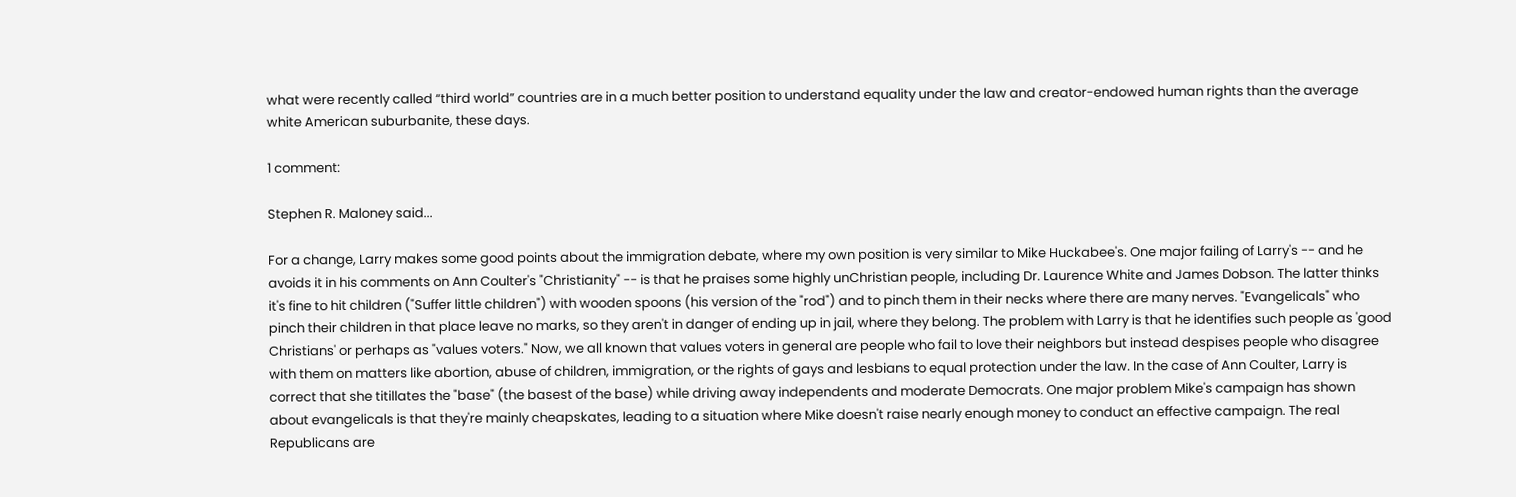what were recently called “third world” countries are in a much better position to understand equality under the law and creator-endowed human rights than the average white American suburbanite, these days.

1 comment:

Stephen R. Maloney said...

For a change, Larry makes some good points about the immigration debate, where my own position is very similar to Mike Huckabee's. One major failing of Larry's -- and he avoids it in his comments on Ann Coulter's "Christianity" -- is that he praises some highly unChristian people, including Dr. Laurence White and James Dobson. The latter thinks it's fine to hit children ("Suffer little children") with wooden spoons (his version of the "rod") and to pinch them in their necks where there are many nerves. "Evangelicals" who pinch their children in that place leave no marks, so they aren't in danger of ending up in jail, where they belong. The problem with Larry is that he identifies such people as 'good Christians' or perhaps as "values voters." Now, we all known that values voters in general are people who fail to love their neighbors but instead despises people who disagree with them on matters like abortion, abuse of children, immigration, or the rights of gays and lesbians to equal protection under the law. In the case of Ann Coulter, Larry is correct that she titillates the "base" (the basest of the base) while driving away independents and moderate Democrats. One major problem Mike's campaign has shown about evangelicals is that they're mainly cheapskates, leading to a situation where Mike doesn't raise nearly enough money to conduct an effective campaign. The real Republicans are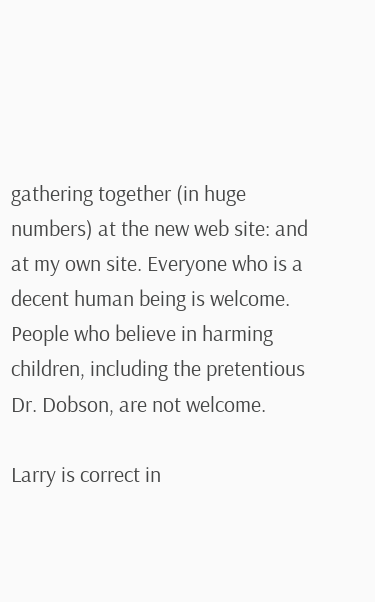gathering together (in huge numbers) at the new web site: and at my own site. Everyone who is a decent human being is welcome. People who believe in harming children, including the pretentious Dr. Dobson, are not welcome.

Larry is correct in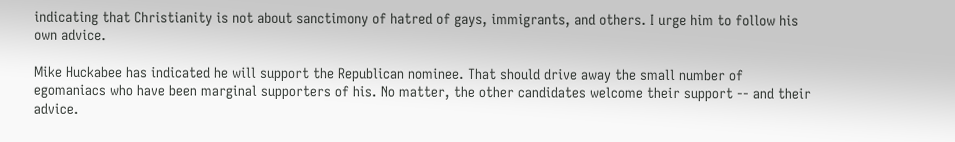indicating that Christianity is not about sanctimony of hatred of gays, immigrants, and others. I urge him to follow his own advice.

Mike Huckabee has indicated he will support the Republican nominee. That should drive away the small number of egomaniacs who have been marginal supporters of his. No matter, the other candidates welcome their support -- and their advice.